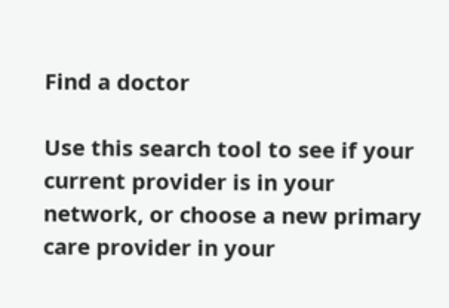Find a doctor

Use this search tool to see if your current provider is in your network, or choose a new primary care provider in your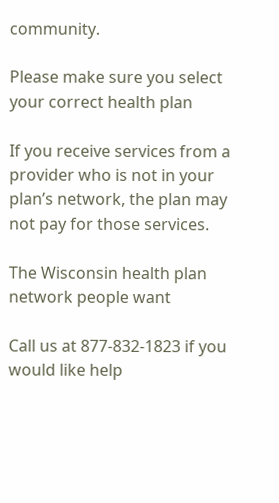community.

Please make sure you select your correct health plan

If you receive services from a provider who is not in your plan’s network, the plan may not pay for those services.

The Wisconsin health plan network people want

Call us at 877-832-1823 if you would like help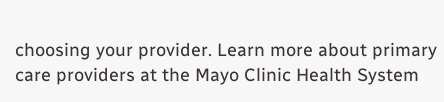choosing your provider. Learn more about primary care providers at the Mayo Clinic Health System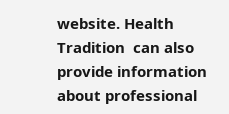website. Health Tradition  can also provide information about professional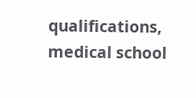qualifications, medical school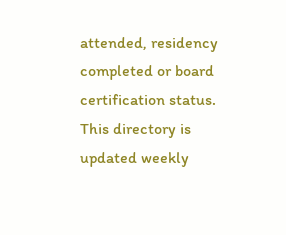attended, residency completed or board certification status. This directory is updated weekly